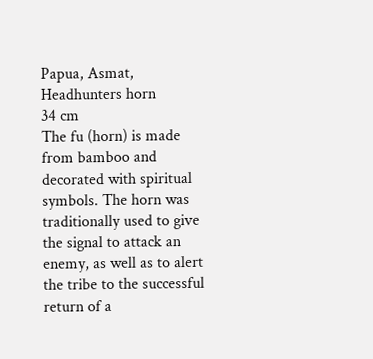Papua, Asmat, Headhunters horn
34 cm
The fu (horn) is made from bamboo and decorated with spiritual symbols. The horn was traditionally used to give the signal to attack an enemy, as well as to alert the tribe to the successful return of a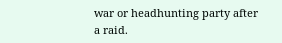war or headhunting party after a raid.